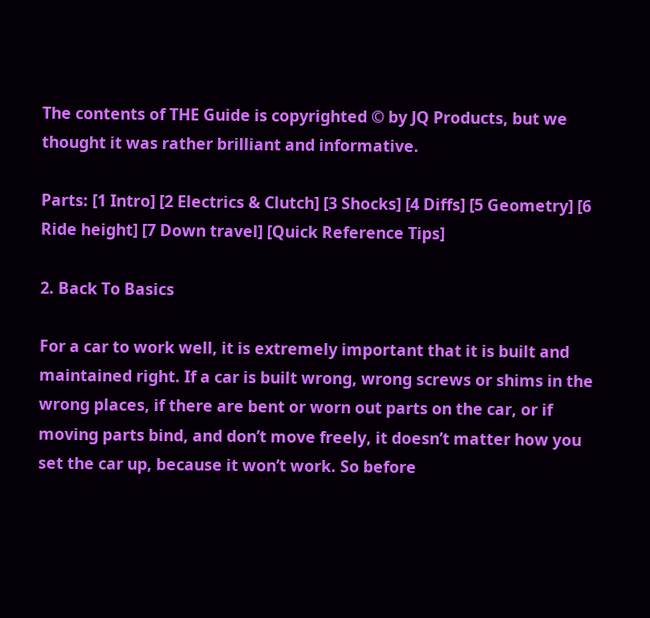The contents of THE Guide is copyrighted © by JQ Products, but we thought it was rather brilliant and informative.

Parts: [1 Intro] [2 Electrics & Clutch] [3 Shocks] [4 Diffs] [5 Geometry] [6 Ride height] [7 Down travel] [Quick Reference Tips]

2. Back To Basics

For a car to work well, it is extremely important that it is built and maintained right. If a car is built wrong, wrong screws or shims in the wrong places, if there are bent or worn out parts on the car, or if moving parts bind, and don’t move freely, it doesn’t matter how you set the car up, because it won’t work. So before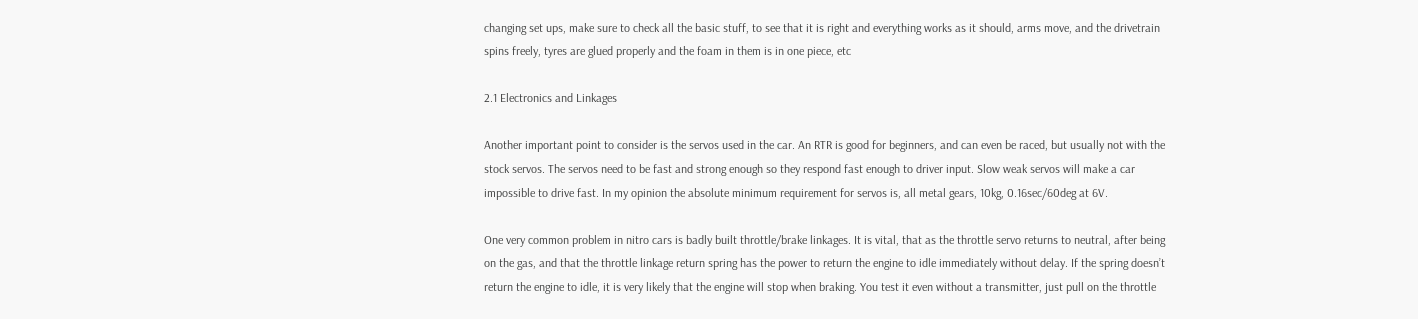changing set ups, make sure to check all the basic stuff, to see that it is right and everything works as it should, arms move, and the drivetrain spins freely, tyres are glued properly and the foam in them is in one piece, etc

2.1 Electronics and Linkages

Another important point to consider is the servos used in the car. An RTR is good for beginners, and can even be raced, but usually not with the stock servos. The servos need to be fast and strong enough so they respond fast enough to driver input. Slow weak servos will make a car impossible to drive fast. In my opinion the absolute minimum requirement for servos is, all metal gears, 10kg, 0.16sec/60deg at 6V.

One very common problem in nitro cars is badly built throttle/brake linkages. It is vital, that as the throttle servo returns to neutral, after being on the gas, and that the throttle linkage return spring has the power to return the engine to idle immediately without delay. If the spring doesn’t return the engine to idle, it is very likely that the engine will stop when braking. You test it even without a transmitter, just pull on the throttle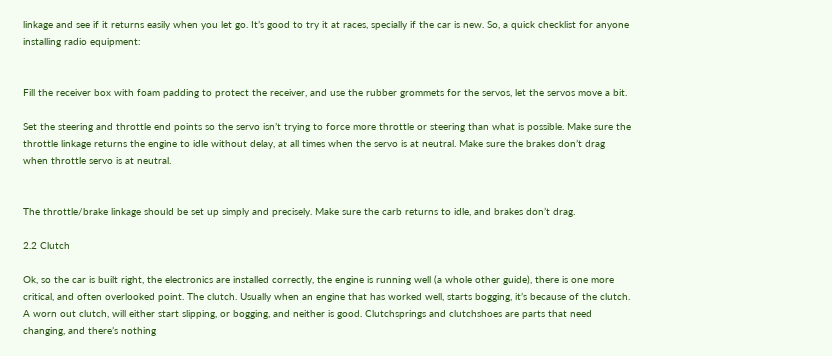linkage and see if it returns easily when you let go. It’s good to try it at races, specially if the car is new. So, a quick checklist for anyone installing radio equipment:


Fill the receiver box with foam padding to protect the receiver, and use the rubber grommets for the servos, let the servos move a bit.

Set the steering and throttle end points so the servo isn’t trying to force more throttle or steering than what is possible. Make sure the throttle linkage returns the engine to idle without delay, at all times when the servo is at neutral. Make sure the brakes don’t drag when throttle servo is at neutral.


The throttle/brake linkage should be set up simply and precisely. Make sure the carb returns to idle, and brakes don’t drag.

2.2 Clutch

Ok, so the car is built right, the electronics are installed correctly, the engine is running well (a whole other guide), there is one more critical, and often overlooked point. The clutch. Usually when an engine that has worked well, starts bogging, it’s because of the clutch. A worn out clutch, will either start slipping, or bogging, and neither is good. Clutchsprings and clutchshoes are parts that need changing, and there’s nothing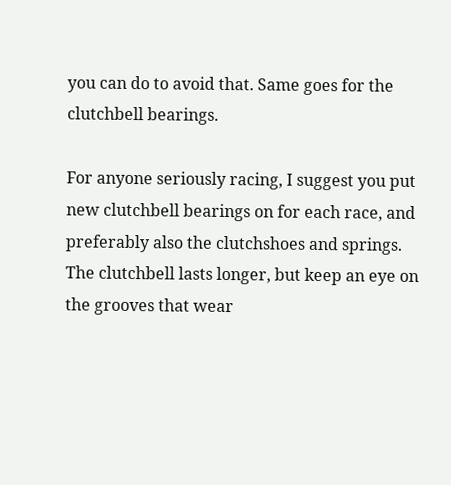you can do to avoid that. Same goes for the clutchbell bearings.

For anyone seriously racing, I suggest you put new clutchbell bearings on for each race, and preferably also the clutchshoes and springs. The clutchbell lasts longer, but keep an eye on the grooves that wear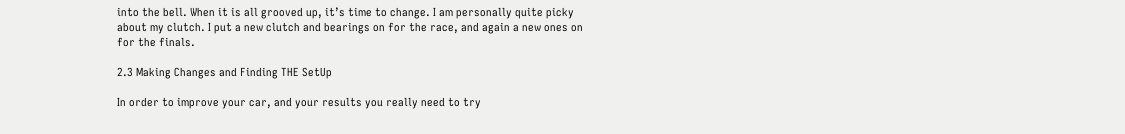into the bell. When it is all grooved up, it’s time to change. I am personally quite picky about my clutch. I put a new clutch and bearings on for the race, and again a new ones on for the finals.

2.3 Making Changes and Finding THE SetUp

In order to improve your car, and your results you really need to try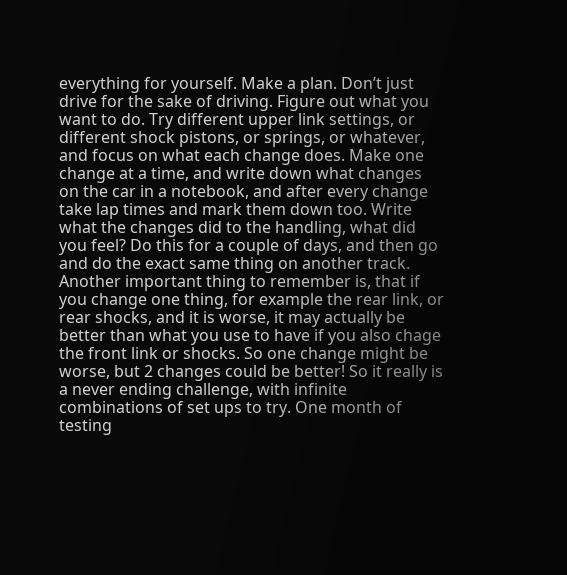everything for yourself. Make a plan. Don’t just drive for the sake of driving. Figure out what you want to do. Try different upper link settings, or different shock pistons, or springs, or whatever, and focus on what each change does. Make one change at a time, and write down what changes on the car in a notebook, and after every change take lap times and mark them down too. Write what the changes did to the handling, what did you feel? Do this for a couple of days, and then go and do the exact same thing on another track. Another important thing to remember is, that if you change one thing, for example the rear link, or rear shocks, and it is worse, it may actually be better than what you use to have if you also chage the front link or shocks. So one change might be worse, but 2 changes could be better! So it really is a never ending challenge, with infinite combinations of set ups to try. One month of testing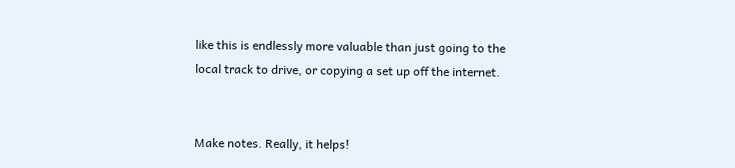like this is endlessly more valuable than just going to the local track to drive, or copying a set up off the internet.


Make notes. Really, it helps!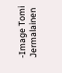-Image Tomi Jermalainen